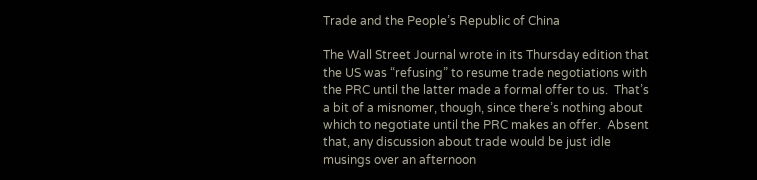Trade and the People’s Republic of China

The Wall Street Journal wrote in its Thursday edition that the US was “refusing” to resume trade negotiations with the PRC until the latter made a formal offer to us.  That’s a bit of a misnomer, though, since there’s nothing about which to negotiate until the PRC makes an offer.  Absent that, any discussion about trade would be just idle musings over an afternoon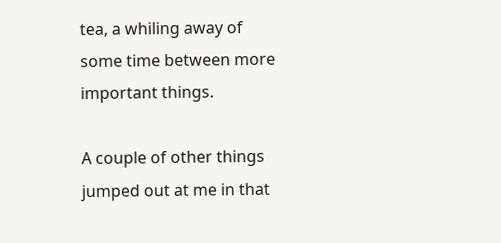tea, a whiling away of some time between more important things.

A couple of other things jumped out at me in that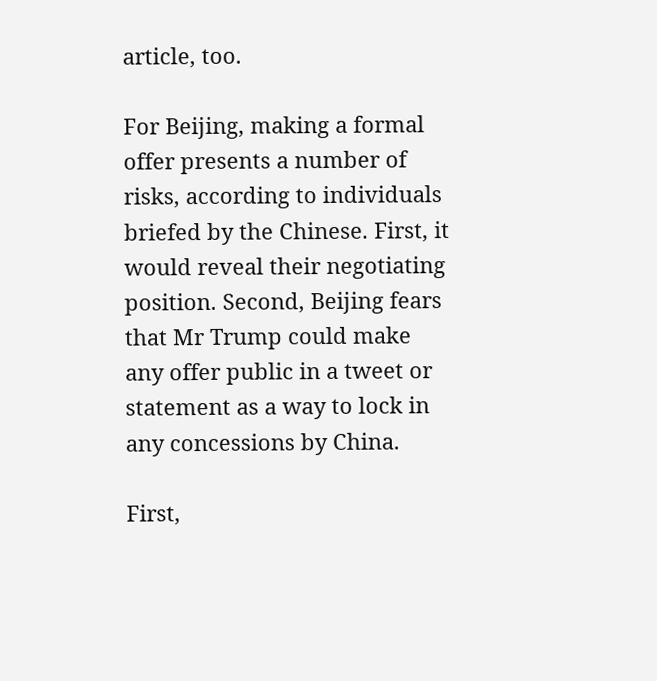article, too.

For Beijing, making a formal offer presents a number of risks, according to individuals briefed by the Chinese. First, it would reveal their negotiating position. Second, Beijing fears that Mr Trump could make any offer public in a tweet or statement as a way to lock in any concessions by China.

First,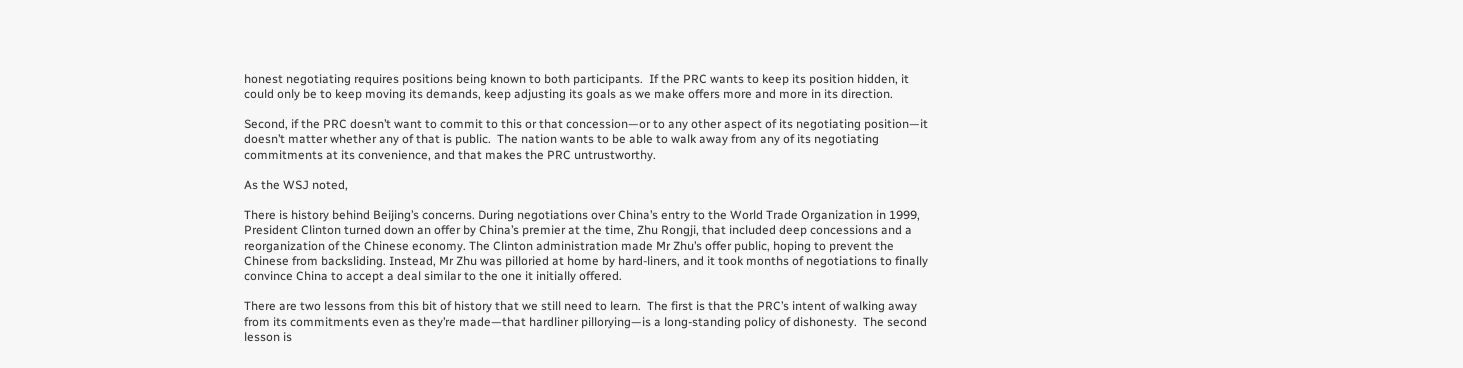honest negotiating requires positions being known to both participants.  If the PRC wants to keep its position hidden, it could only be to keep moving its demands, keep adjusting its goals as we make offers more and more in its direction.

Second, if the PRC doesn’t want to commit to this or that concession—or to any other aspect of its negotiating position—it doesn’t matter whether any of that is public.  The nation wants to be able to walk away from any of its negotiating commitments at its convenience, and that makes the PRC untrustworthy.

As the WSJ noted,

There is history behind Beijing’s concerns. During negotiations over China’s entry to the World Trade Organization in 1999, President Clinton turned down an offer by China’s premier at the time, Zhu Rongji, that included deep concessions and a reorganization of the Chinese economy. The Clinton administration made Mr Zhu’s offer public, hoping to prevent the Chinese from backsliding. Instead, Mr Zhu was pilloried at home by hard-liners, and it took months of negotiations to finally convince China to accept a deal similar to the one it initially offered.

There are two lessons from this bit of history that we still need to learn.  The first is that the PRC’s intent of walking away from its commitments even as they’re made—that hardliner pillorying—is a long-standing policy of dishonesty.  The second lesson is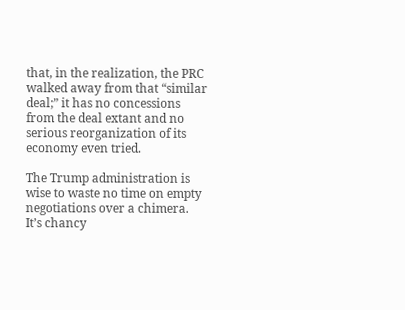that, in the realization, the PRC walked away from that “similar deal;” it has no concessions from the deal extant and no serious reorganization of its economy even tried.

The Trump administration is wise to waste no time on empty negotiations over a chimera.  It’s chancy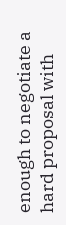enough to negotiate a hard proposal with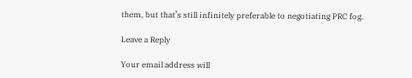them, but that’s still infinitely preferable to negotiating PRC fog.

Leave a Reply

Your email address will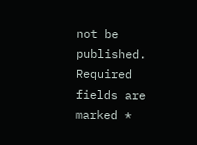not be published. Required fields are marked *